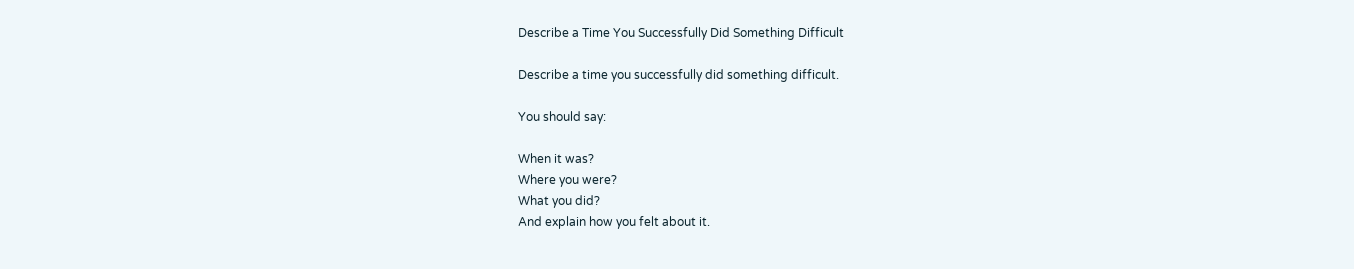Describe a Time You Successfully Did Something Difficult

Describe a time you successfully did something difficult.

You should say:

When it was?
Where you were?
What you did?
And explain how you felt about it.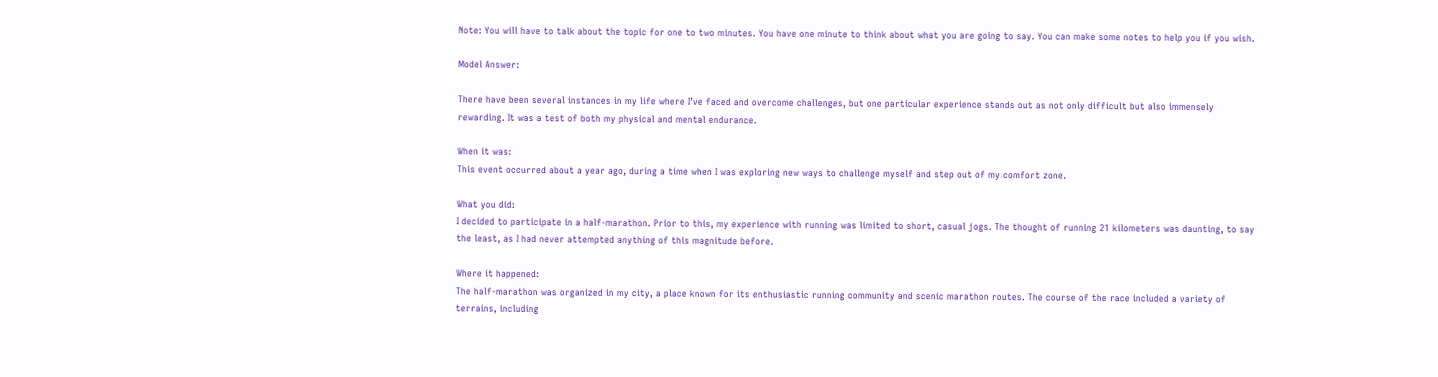Note: You will have to talk about the topic for one to two minutes. You have one minute to think about what you are going to say. You can make some notes to help you if you wish.

Model Answer:

There have been several instances in my life where I’ve faced and overcome challenges, but one particular experience stands out as not only difficult but also immensely rewarding. It was a test of both my physical and mental endurance.

When it was:
This event occurred about a year ago, during a time when I was exploring new ways to challenge myself and step out of my comfort zone.

What you did:
I decided to participate in a half-marathon. Prior to this, my experience with running was limited to short, casual jogs. The thought of running 21 kilometers was daunting, to say the least, as I had never attempted anything of this magnitude before.

Where it happened:
The half-marathon was organized in my city, a place known for its enthusiastic running community and scenic marathon routes. The course of the race included a variety of terrains, including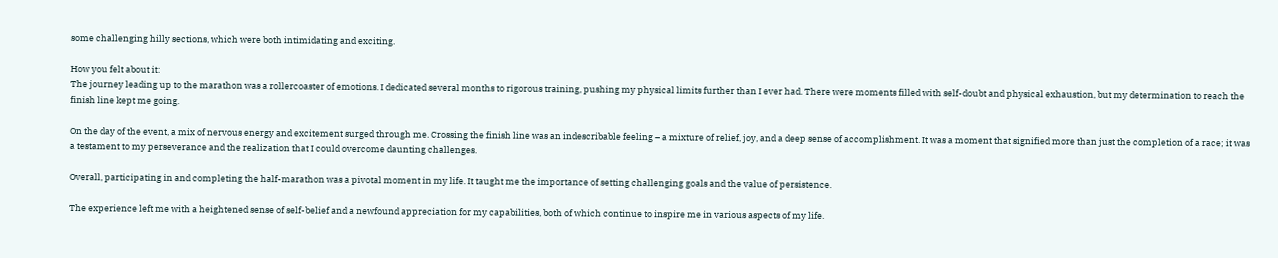some challenging hilly sections, which were both intimidating and exciting.

How you felt about it:
The journey leading up to the marathon was a rollercoaster of emotions. I dedicated several months to rigorous training, pushing my physical limits further than I ever had. There were moments filled with self-doubt and physical exhaustion, but my determination to reach the finish line kept me going.

On the day of the event, a mix of nervous energy and excitement surged through me. Crossing the finish line was an indescribable feeling – a mixture of relief, joy, and a deep sense of accomplishment. It was a moment that signified more than just the completion of a race; it was a testament to my perseverance and the realization that I could overcome daunting challenges.

Overall, participating in and completing the half-marathon was a pivotal moment in my life. It taught me the importance of setting challenging goals and the value of persistence.

The experience left me with a heightened sense of self-belief and a newfound appreciation for my capabilities, both of which continue to inspire me in various aspects of my life.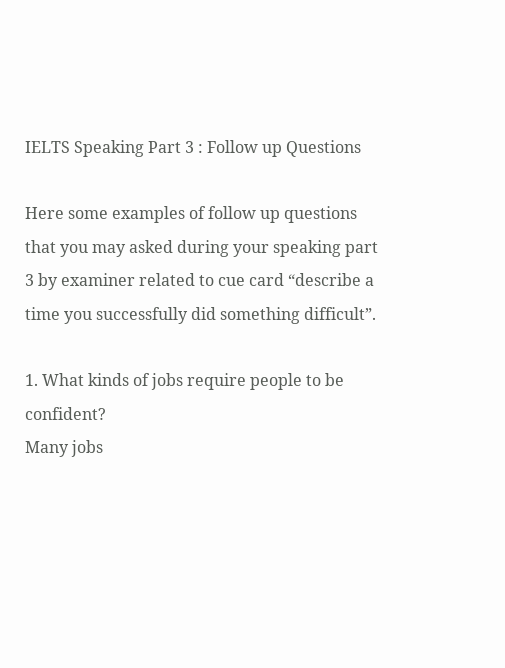IELTS Speaking Part 3 : Follow up Questions

Here some examples of follow up questions that you may asked during your speaking part 3 by examiner related to cue card “describe a time you successfully did something difficult”.

1. What kinds of jobs require people to be confident?
Many jobs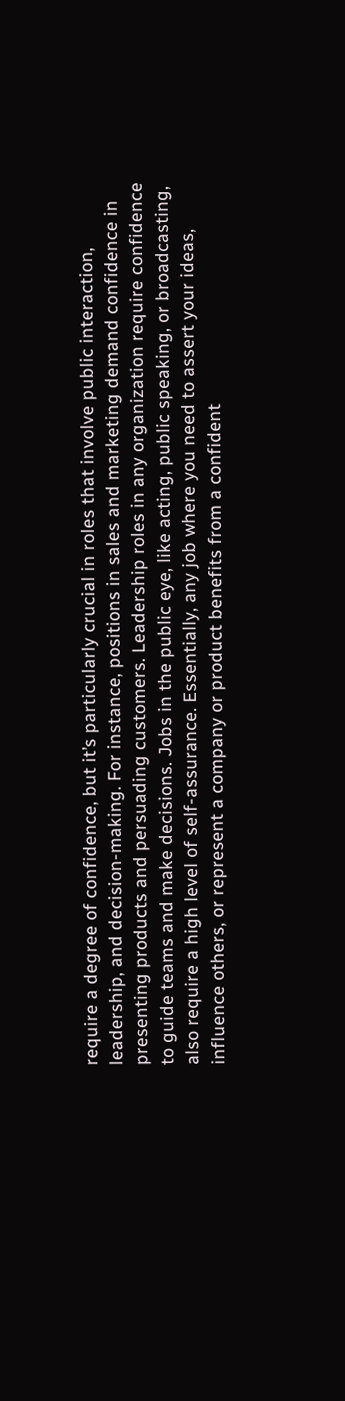require a degree of confidence, but it’s particularly crucial in roles that involve public interaction, leadership, and decision-making. For instance, positions in sales and marketing demand confidence in presenting products and persuading customers. Leadership roles in any organization require confidence to guide teams and make decisions. Jobs in the public eye, like acting, public speaking, or broadcasting, also require a high level of self-assurance. Essentially, any job where you need to assert your ideas, influence others, or represent a company or product benefits from a confident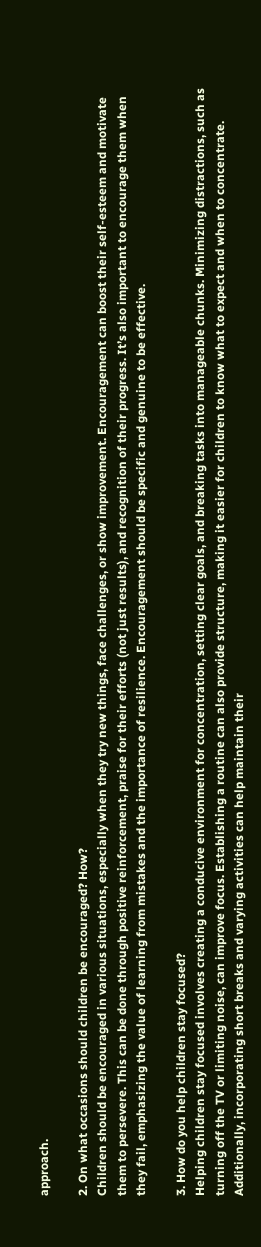approach.

2. On what occasions should children be encouraged? How?
Children should be encouraged in various situations, especially when they try new things, face challenges, or show improvement. Encouragement can boost their self-esteem and motivate them to persevere. This can be done through positive reinforcement, praise for their efforts (not just results), and recognition of their progress. It’s also important to encourage them when they fail, emphasizing the value of learning from mistakes and the importance of resilience. Encouragement should be specific and genuine to be effective.

3. How do you help children stay focused?
Helping children stay focused involves creating a conducive environment for concentration, setting clear goals, and breaking tasks into manageable chunks. Minimizing distractions, such as turning off the TV or limiting noise, can improve focus. Establishing a routine can also provide structure, making it easier for children to know what to expect and when to concentrate. Additionally, incorporating short breaks and varying activities can help maintain their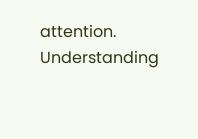attention. Understanding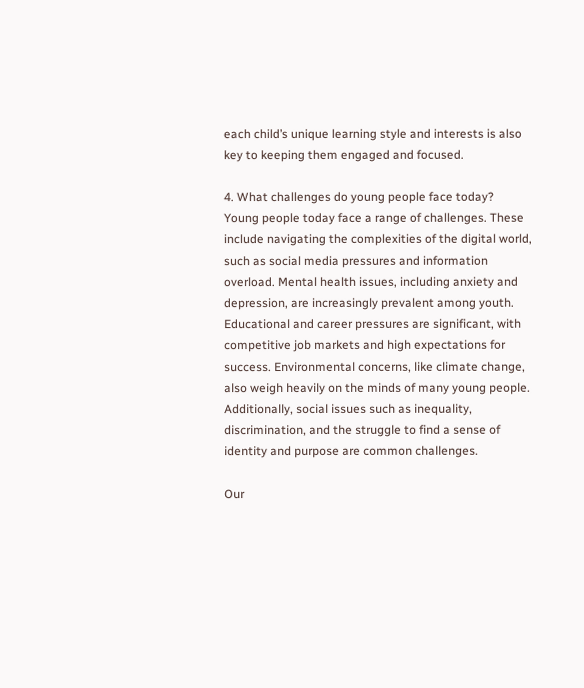each child’s unique learning style and interests is also key to keeping them engaged and focused.

4. What challenges do young people face today?
Young people today face a range of challenges. These include navigating the complexities of the digital world, such as social media pressures and information overload. Mental health issues, including anxiety and depression, are increasingly prevalent among youth. Educational and career pressures are significant, with competitive job markets and high expectations for success. Environmental concerns, like climate change, also weigh heavily on the minds of many young people. Additionally, social issues such as inequality, discrimination, and the struggle to find a sense of identity and purpose are common challenges.

Our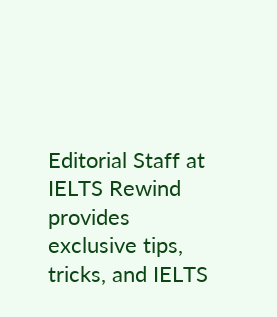Editorial Staff at IELTS Rewind provides exclusive tips, tricks, and IELTS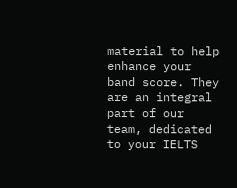material to help enhance your band score. They are an integral part of our team, dedicated to your IELTS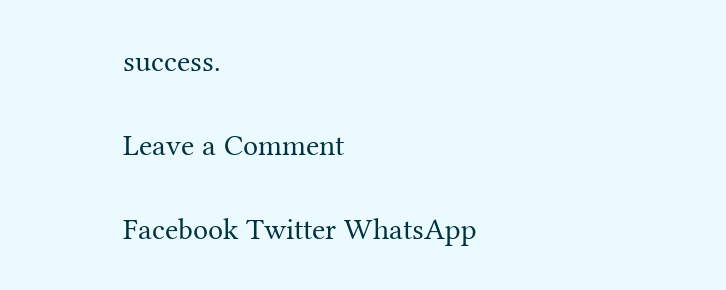success.

Leave a Comment

Facebook Twitter WhatsApp